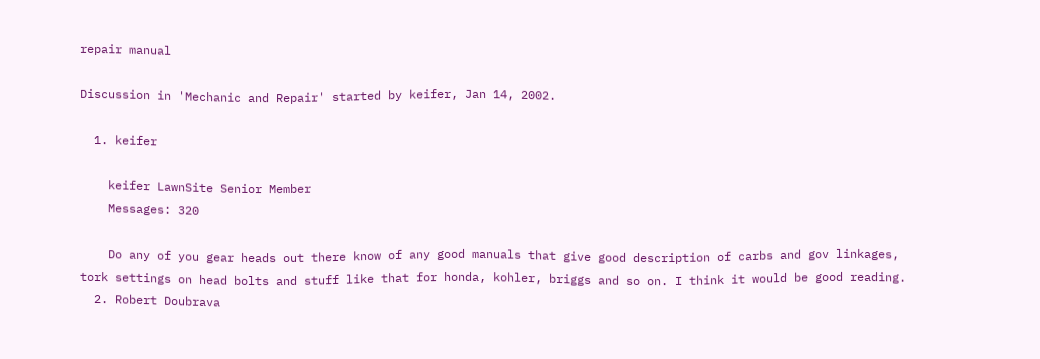repair manual

Discussion in 'Mechanic and Repair' started by keifer, Jan 14, 2002.

  1. keifer

    keifer LawnSite Senior Member
    Messages: 320

    Do any of you gear heads out there know of any good manuals that give good description of carbs and gov linkages, tork settings on head bolts and stuff like that for honda, kohler, briggs and so on. I think it would be good reading.
  2. Robert Doubrava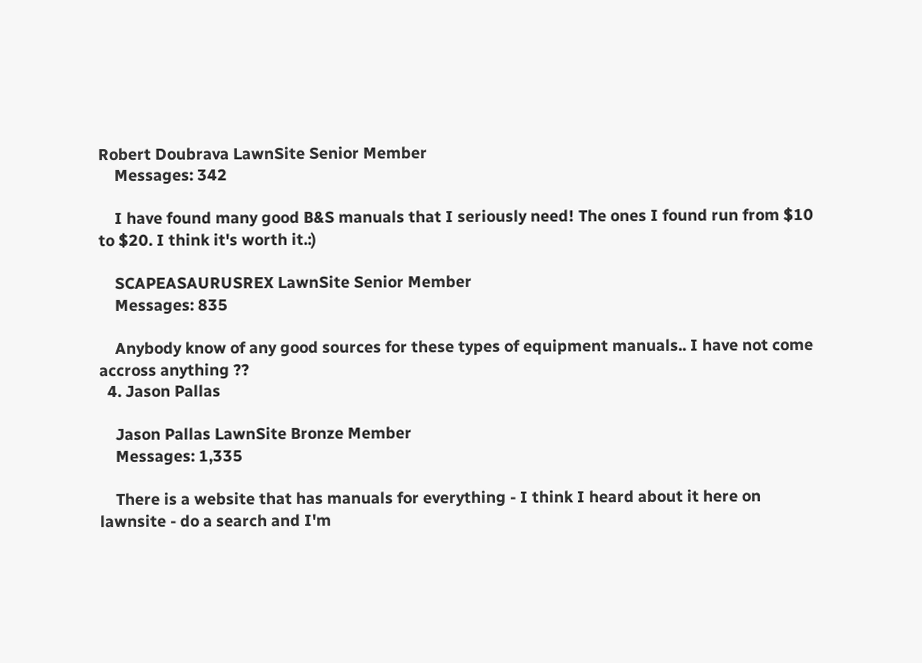Robert Doubrava LawnSite Senior Member
    Messages: 342

    I have found many good B&S manuals that I seriously need! The ones I found run from $10 to $20. I think it's worth it.:)

    SCAPEASAURUSREX LawnSite Senior Member
    Messages: 835

    Anybody know of any good sources for these types of equipment manuals.. I have not come accross anything ??
  4. Jason Pallas

    Jason Pallas LawnSite Bronze Member
    Messages: 1,335

    There is a website that has manuals for everything - I think I heard about it here on lawnsite - do a search and I'm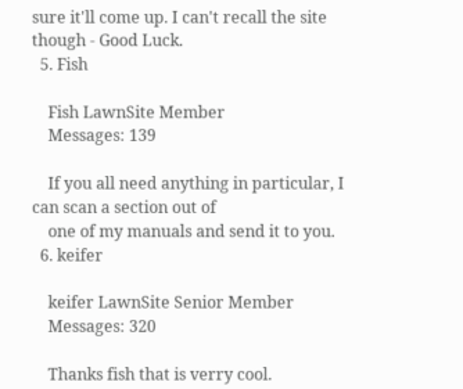sure it'll come up. I can't recall the site though - Good Luck.
  5. Fish

    Fish LawnSite Member
    Messages: 139

    If you all need anything in particular, I can scan a section out of
    one of my manuals and send it to you.
  6. keifer

    keifer LawnSite Senior Member
    Messages: 320

    Thanks fish that is verry cool.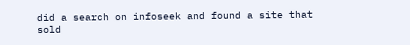did a search on infoseek and found a site that sold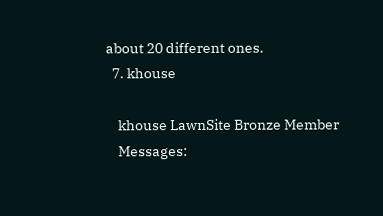about 20 different ones.
  7. khouse

    khouse LawnSite Bronze Member
    Messages: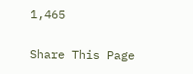1,465

Share This Page